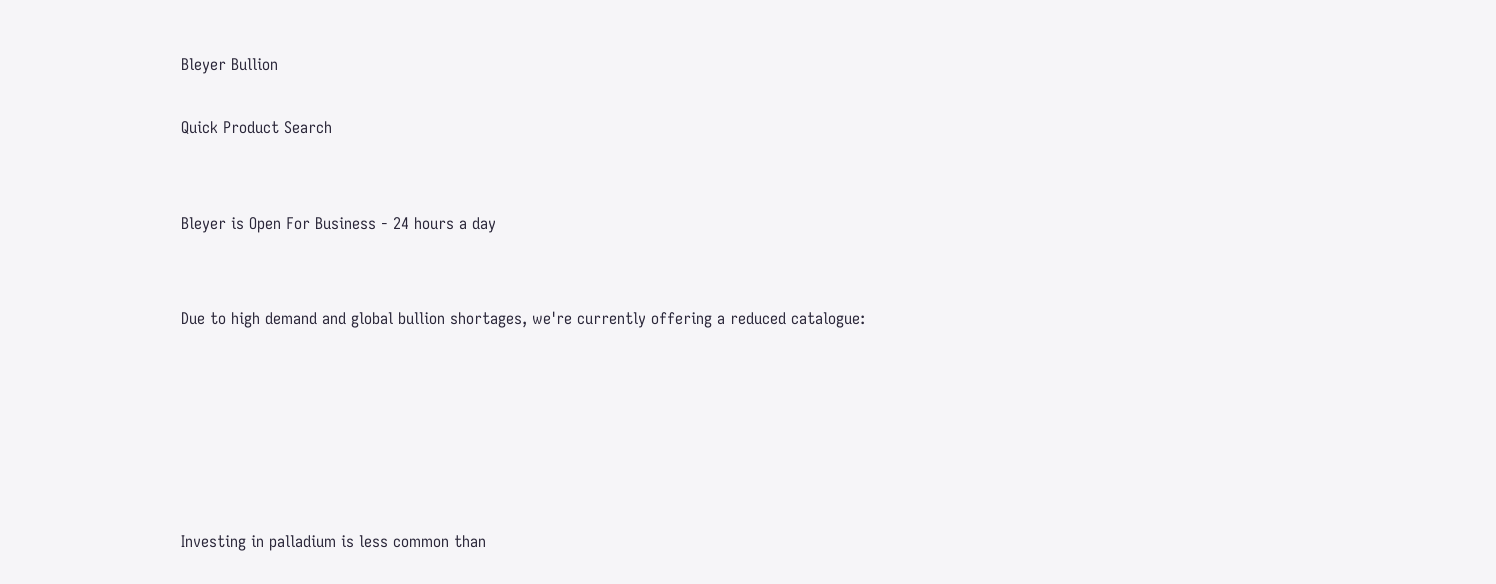Bleyer Bullion

Quick Product Search


Bleyer is Open For Business - 24 hours a day


Due to high demand and global bullion shortages, we're currently offering a reduced catalogue:






Investing in palladium is less common than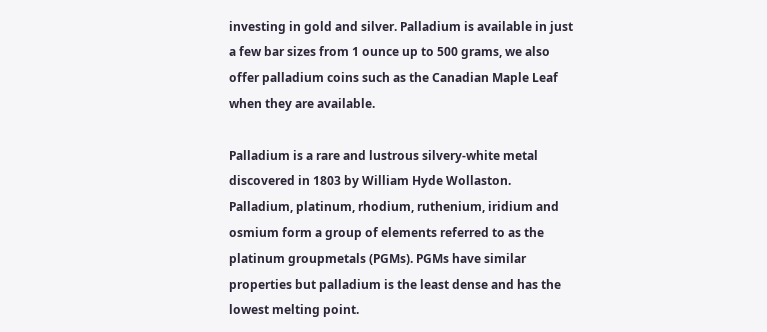investing in gold and silver. Palladium is available in just a few bar sizes from 1 ounce up to 500 grams, we also offer palladium coins such as the Canadian Maple Leaf when they are available.

Palladium is a rare and lustrous silvery-white metal discovered in 1803 by William Hyde Wollaston. Palladium, platinum, rhodium, ruthenium, iridium and osmium form a group of elements referred to as the platinum groupmetals (PGMs). PGMs have similar properties but palladium is the least dense and has the lowest melting point.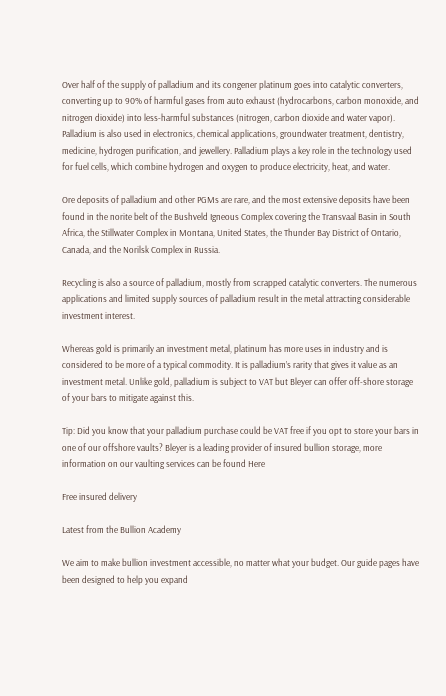Over half of the supply of palladium and its congener platinum goes into catalytic converters, converting up to 90% of harmful gases from auto exhaust (hydrocarbons, carbon monoxide, and nitrogen dioxide) into less-harmful substances (nitrogen, carbon dioxide and water vapor). Palladium is also used in electronics, chemical applications, groundwater treatment, dentistry, medicine, hydrogen purification, and jewellery. Palladium plays a key role in the technology used for fuel cells, which combine hydrogen and oxygen to produce electricity, heat, and water.

Ore deposits of palladium and other PGMs are rare, and the most extensive deposits have been found in the norite belt of the Bushveld Igneous Complex covering the Transvaal Basin in South Africa, the Stillwater Complex in Montana, United States, the Thunder Bay District of Ontario, Canada, and the Norilsk Complex in Russia.

Recycling is also a source of palladium, mostly from scrapped catalytic converters. The numerous applications and limited supply sources of palladium result in the metal attracting considerable investment interest.

Whereas gold is primarily an investment metal, platinum has more uses in industry and is considered to be more of a typical commodity. It is palladium’s rarity that gives it value as an investment metal. Unlike gold, palladium is subject to VAT but Bleyer can offer off-shore storage of your bars to mitigate against this.

Tip: Did you know that your palladium purchase could be VAT free if you opt to store your bars in one of our offshore vaults? Bleyer is a leading provider of insured bullion storage, more information on our vaulting services can be found Here

Free insured delivery

Latest from the Bullion Academy

We aim to make bullion investment accessible, no matter what your budget. Our guide pages have been designed to help you expand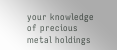your knowledge of precious metal holdings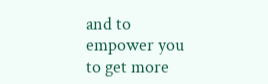and to empower you to get more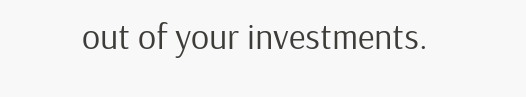out of your investments.